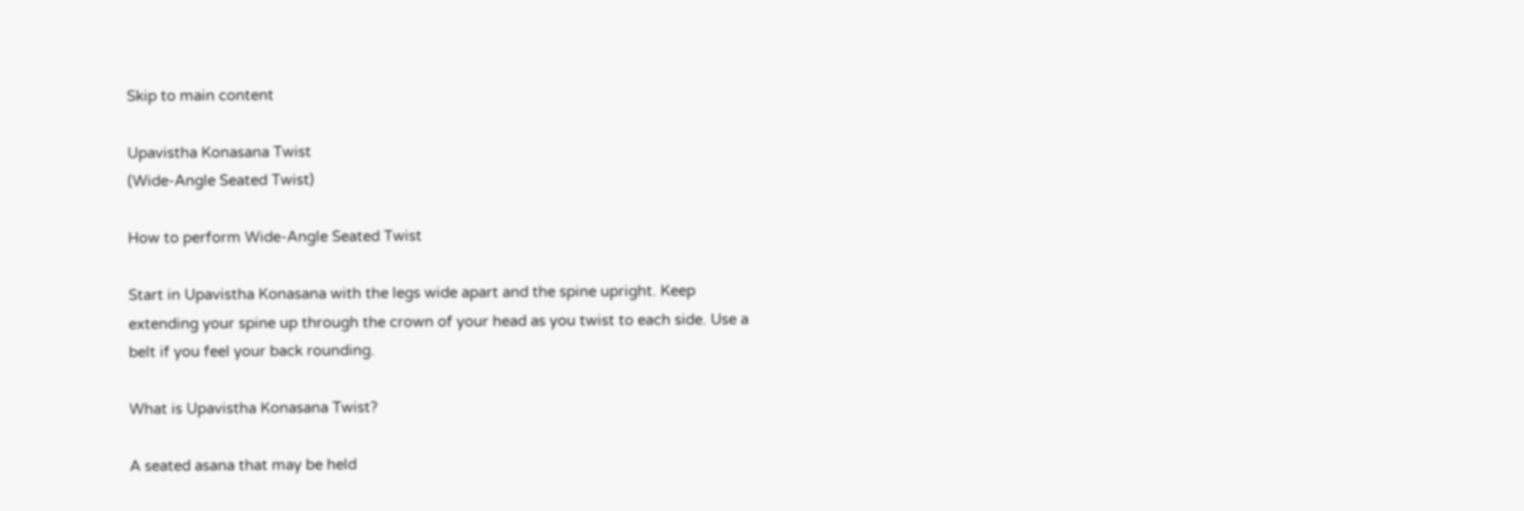Skip to main content

Upavistha Konasana Twist
(Wide-Angle Seated Twist)

How to perform Wide-Angle Seated Twist

Start in Upavistha Konasana with the legs wide apart and the spine upright. Keep extending your spine up through the crown of your head as you twist to each side. Use a belt if you feel your back rounding.

What is Upavistha Konasana Twist?

A seated asana that may be held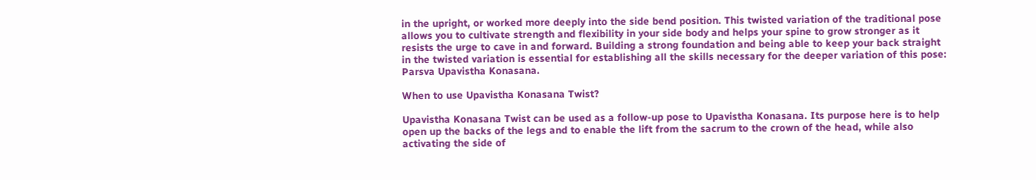in the upright, or worked more deeply into the side bend position. This twisted variation of the traditional pose allows you to cultivate strength and flexibility in your side body and helps your spine to grow stronger as it resists the urge to cave in and forward. Building a strong foundation and being able to keep your back straight in the twisted variation is essential for establishing all the skills necessary for the deeper variation of this pose: Parsva Upavistha Konasana.

When to use Upavistha Konasana Twist?

Upavistha Konasana Twist can be used as a follow-up pose to Upavistha Konasana. Its purpose here is to help open up the backs of the legs and to enable the lift from the sacrum to the crown of the head, while also activating the side of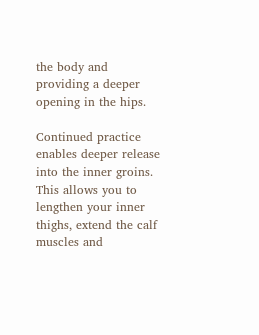the body and providing a deeper opening in the hips.

Continued practice enables deeper release into the inner groins. This allows you to lengthen your inner thighs, extend the calf muscles and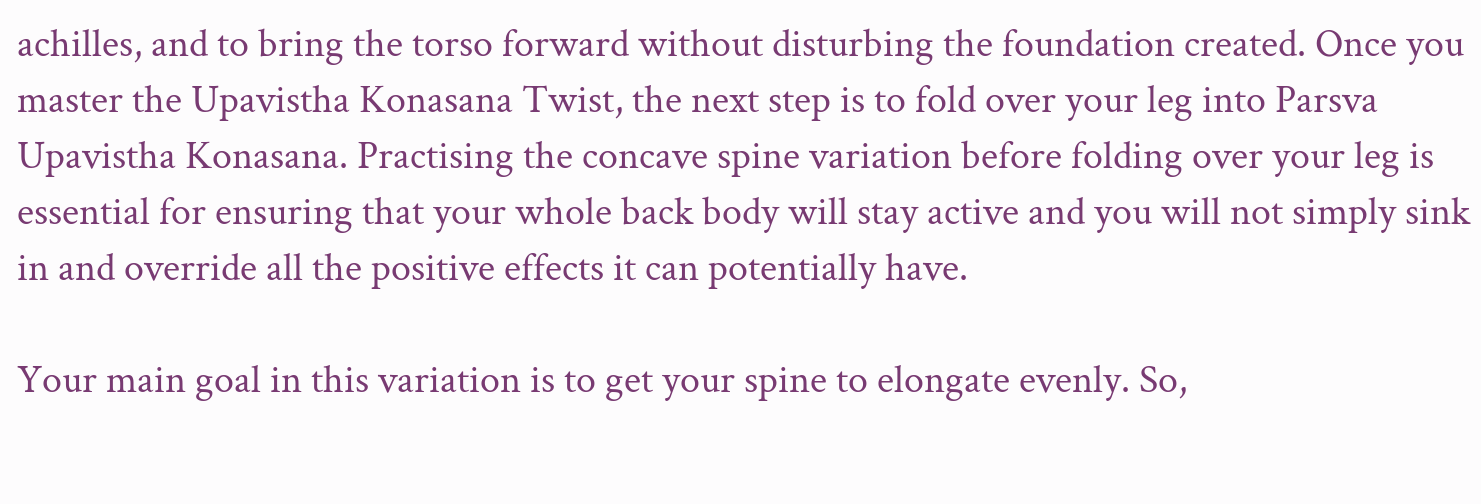achilles, and to bring the torso forward without disturbing the foundation created. Once you master the Upavistha Konasana Twist, the next step is to fold over your leg into Parsva Upavistha Konasana. Practising the concave spine variation before folding over your leg is essential for ensuring that your whole back body will stay active and you will not simply sink in and override all the positive effects it can potentially have.

Your main goal in this variation is to get your spine to elongate evenly. So,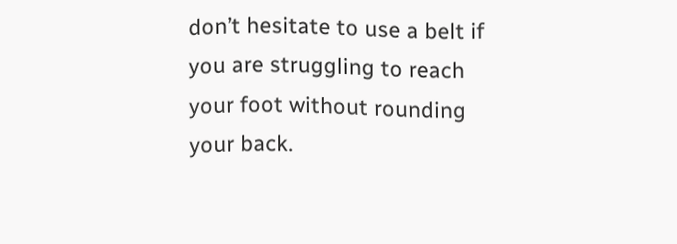don’t hesitate to use a belt if you are struggling to reach your foot without rounding your back.